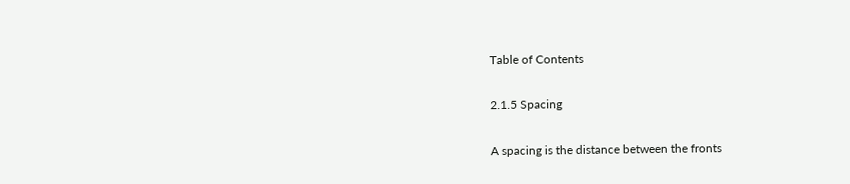Table of Contents

2.1.5 Spacing

A spacing is the distance between the fronts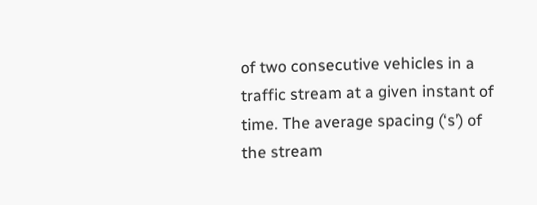of two consecutive vehicles in a traffic stream at a given instant of time. The average spacing (‘s’) of the stream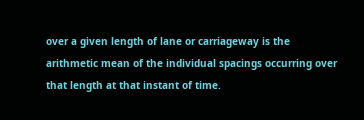over a given length of lane or carriageway is the arithmetic mean of the individual spacings occurring over that length at that instant of time.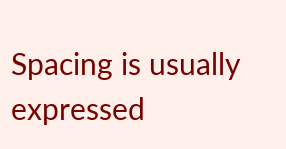Spacing is usually expressed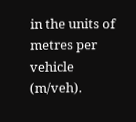in the units of metres per vehicle (m/veh).